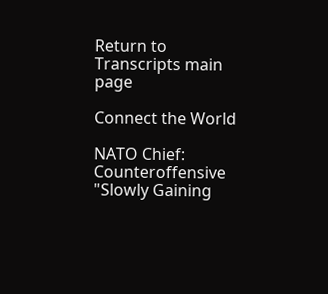Return to Transcripts main page

Connect the World

NATO Chief: Counteroffensive "Slowly Gaining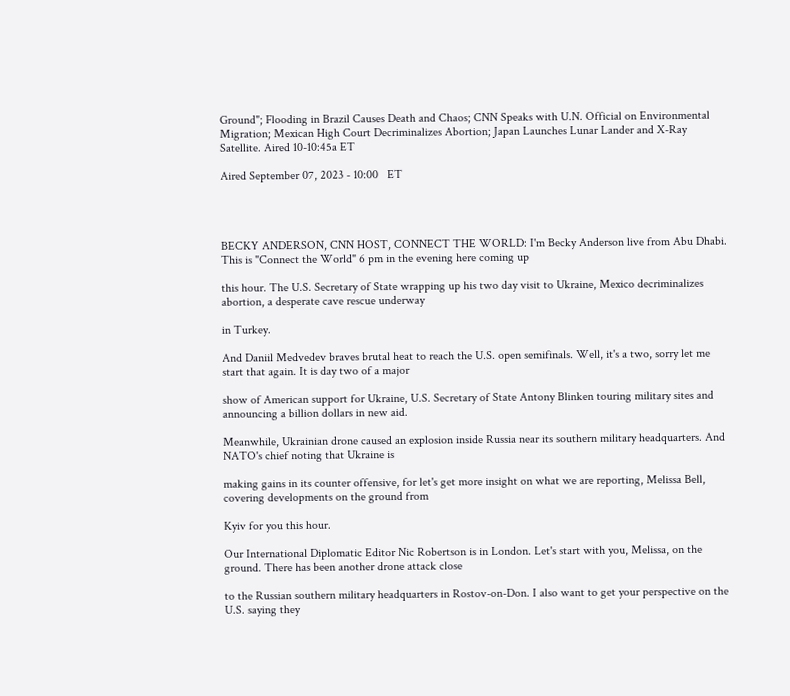Ground"; Flooding in Brazil Causes Death and Chaos; CNN Speaks with U.N. Official on Environmental Migration; Mexican High Court Decriminalizes Abortion; Japan Launches Lunar Lander and X-Ray Satellite. Aired 10-10:45a ET

Aired September 07, 2023 - 10:00   ET




BECKY ANDERSON, CNN HOST, CONNECT THE WORLD: I'm Becky Anderson live from Abu Dhabi. This is "Connect the World" 6 pm in the evening here coming up

this hour. The U.S. Secretary of State wrapping up his two day visit to Ukraine, Mexico decriminalizes abortion, a desperate cave rescue underway

in Turkey.

And Daniil Medvedev braves brutal heat to reach the U.S. open semifinals. Well, it's a two, sorry let me start that again. It is day two of a major

show of American support for Ukraine, U.S. Secretary of State Antony Blinken touring military sites and announcing a billion dollars in new aid.

Meanwhile, Ukrainian drone caused an explosion inside Russia near its southern military headquarters. And NATO's chief noting that Ukraine is

making gains in its counter offensive, for let's get more insight on what we are reporting, Melissa Bell, covering developments on the ground from

Kyiv for you this hour.

Our International Diplomatic Editor Nic Robertson is in London. Let's start with you, Melissa, on the ground. There has been another drone attack close

to the Russian southern military headquarters in Rostov-on-Don. I also want to get your perspective on the U.S. saying they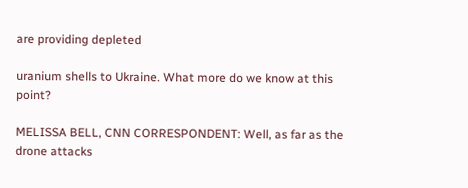are providing depleted

uranium shells to Ukraine. What more do we know at this point?

MELISSA BELL, CNN CORRESPONDENT: Well, as far as the drone attacks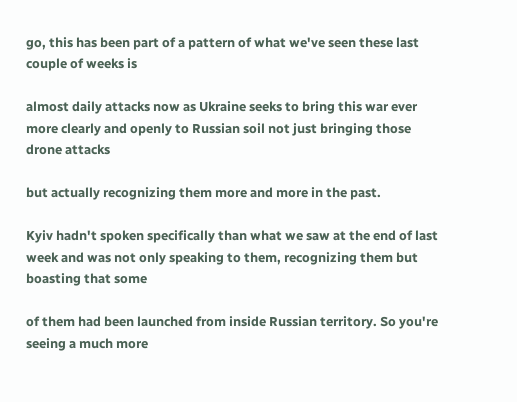go, this has been part of a pattern of what we've seen these last couple of weeks is

almost daily attacks now as Ukraine seeks to bring this war ever more clearly and openly to Russian soil not just bringing those drone attacks

but actually recognizing them more and more in the past.

Kyiv hadn't spoken specifically than what we saw at the end of last week and was not only speaking to them, recognizing them but boasting that some

of them had been launched from inside Russian territory. So you're seeing a much more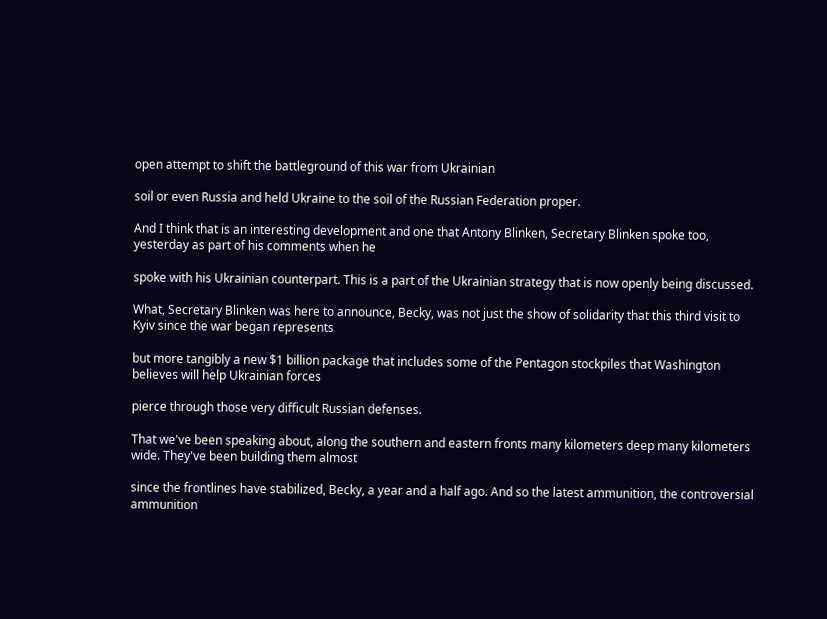open attempt to shift the battleground of this war from Ukrainian

soil or even Russia and held Ukraine to the soil of the Russian Federation proper.

And I think that is an interesting development and one that Antony Blinken, Secretary Blinken spoke too, yesterday as part of his comments when he

spoke with his Ukrainian counterpart. This is a part of the Ukrainian strategy that is now openly being discussed.

What, Secretary Blinken was here to announce, Becky, was not just the show of solidarity that this third visit to Kyiv since the war began represents

but more tangibly a new $1 billion package that includes some of the Pentagon stockpiles that Washington believes will help Ukrainian forces

pierce through those very difficult Russian defenses.

That we've been speaking about, along the southern and eastern fronts many kilometers deep many kilometers wide. They've been building them almost

since the frontlines have stabilized, Becky, a year and a half ago. And so the latest ammunition, the controversial ammunition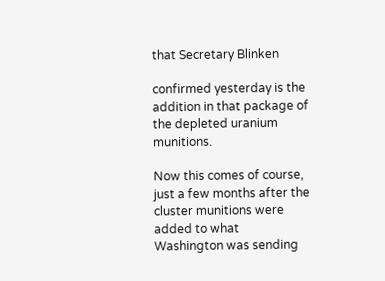that Secretary Blinken

confirmed yesterday is the addition in that package of the depleted uranium munitions.

Now this comes of course, just a few months after the cluster munitions were added to what Washington was sending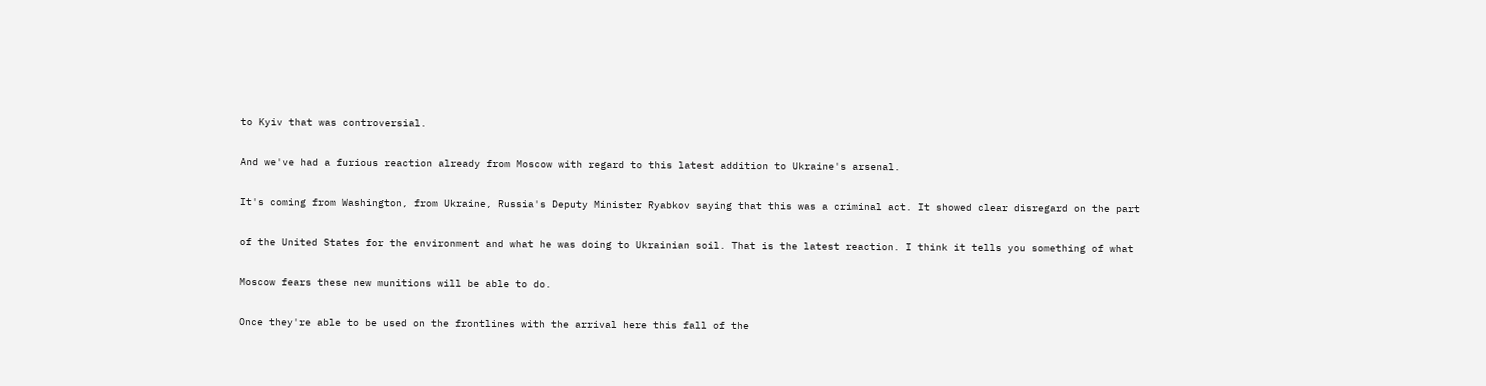to Kyiv that was controversial.

And we've had a furious reaction already from Moscow with regard to this latest addition to Ukraine's arsenal.

It's coming from Washington, from Ukraine, Russia's Deputy Minister Ryabkov saying that this was a criminal act. It showed clear disregard on the part

of the United States for the environment and what he was doing to Ukrainian soil. That is the latest reaction. I think it tells you something of what

Moscow fears these new munitions will be able to do.

Once they're able to be used on the frontlines with the arrival here this fall of the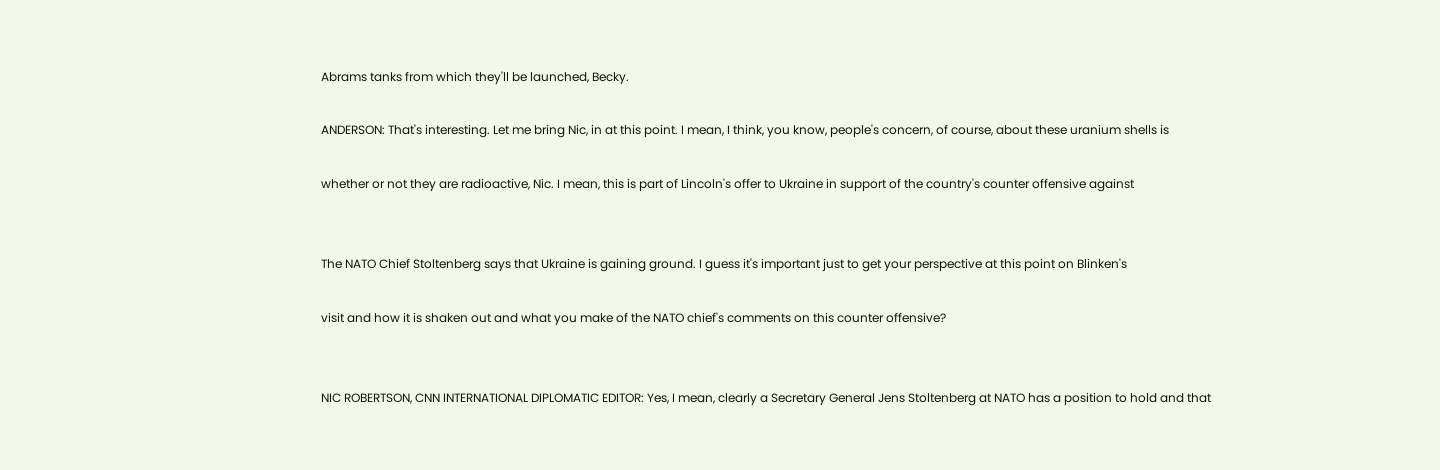Abrams tanks from which they'll be launched, Becky.

ANDERSON: That's interesting. Let me bring Nic, in at this point. I mean, I think, you know, people's concern, of course, about these uranium shells is

whether or not they are radioactive, Nic. I mean, this is part of Lincoln's offer to Ukraine in support of the country's counter offensive against


The NATO Chief Stoltenberg says that Ukraine is gaining ground. I guess it's important just to get your perspective at this point on Blinken's

visit and how it is shaken out and what you make of the NATO chief's comments on this counter offensive?


NIC ROBERTSON, CNN INTERNATIONAL DIPLOMATIC EDITOR: Yes, I mean, clearly a Secretary General Jens Stoltenberg at NATO has a position to hold and that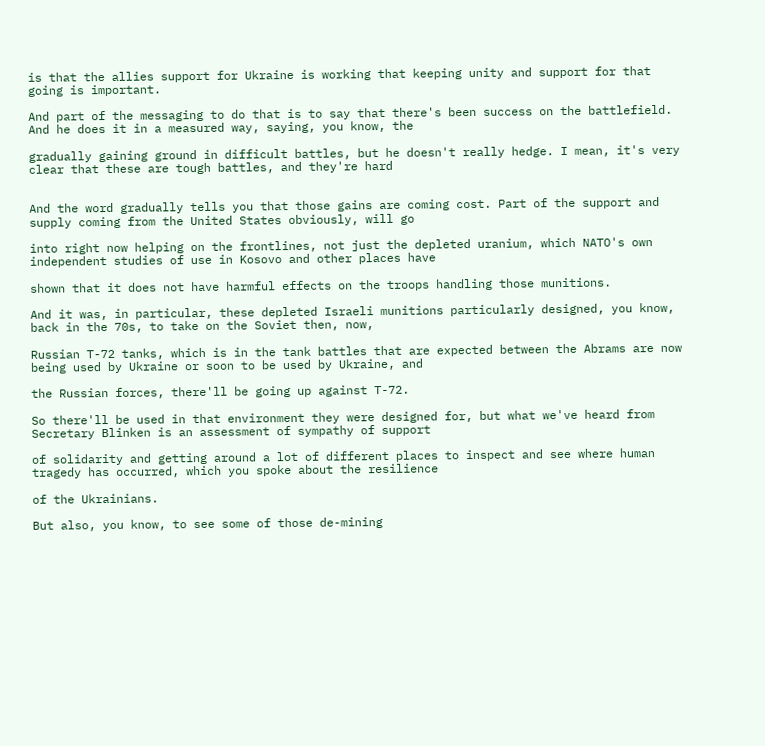is that the allies support for Ukraine is working that keeping unity and support for that going is important.

And part of the messaging to do that is to say that there's been success on the battlefield. And he does it in a measured way, saying, you know, the

gradually gaining ground in difficult battles, but he doesn't really hedge. I mean, it's very clear that these are tough battles, and they're hard


And the word gradually tells you that those gains are coming cost. Part of the support and supply coming from the United States obviously, will go

into right now helping on the frontlines, not just the depleted uranium, which NATO's own independent studies of use in Kosovo and other places have

shown that it does not have harmful effects on the troops handling those munitions.

And it was, in particular, these depleted Israeli munitions particularly designed, you know, back in the 70s, to take on the Soviet then, now,

Russian T-72 tanks, which is in the tank battles that are expected between the Abrams are now being used by Ukraine or soon to be used by Ukraine, and

the Russian forces, there'll be going up against T-72.

So there'll be used in that environment they were designed for, but what we've heard from Secretary Blinken is an assessment of sympathy of support

of solidarity and getting around a lot of different places to inspect and see where human tragedy has occurred, which you spoke about the resilience

of the Ukrainians.

But also, you know, to see some of those de-mining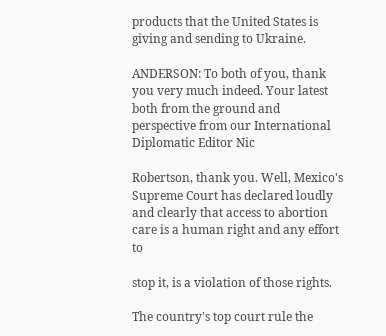products that the United States is giving and sending to Ukraine.

ANDERSON: To both of you, thank you very much indeed. Your latest both from the ground and perspective from our International Diplomatic Editor Nic

Robertson, thank you. Well, Mexico's Supreme Court has declared loudly and clearly that access to abortion care is a human right and any effort to

stop it, is a violation of those rights.

The country's top court rule the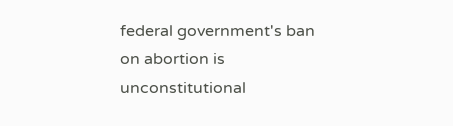federal government's ban on abortion is unconstitutional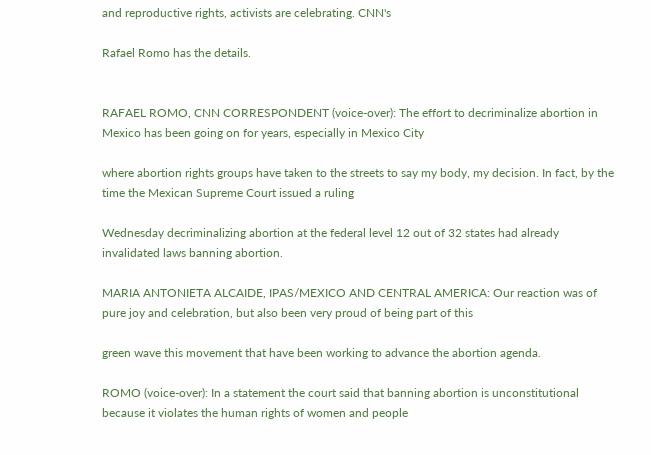and reproductive rights, activists are celebrating. CNN's

Rafael Romo has the details.


RAFAEL ROMO, CNN CORRESPONDENT (voice-over): The effort to decriminalize abortion in Mexico has been going on for years, especially in Mexico City

where abortion rights groups have taken to the streets to say my body, my decision. In fact, by the time the Mexican Supreme Court issued a ruling

Wednesday decriminalizing abortion at the federal level 12 out of 32 states had already invalidated laws banning abortion.

MARIA ANTONIETA ALCAIDE, IPAS/MEXICO AND CENTRAL AMERICA: Our reaction was of pure joy and celebration, but also been very proud of being part of this

green wave this movement that have been working to advance the abortion agenda.

ROMO (voice-over): In a statement the court said that banning abortion is unconstitutional because it violates the human rights of women and people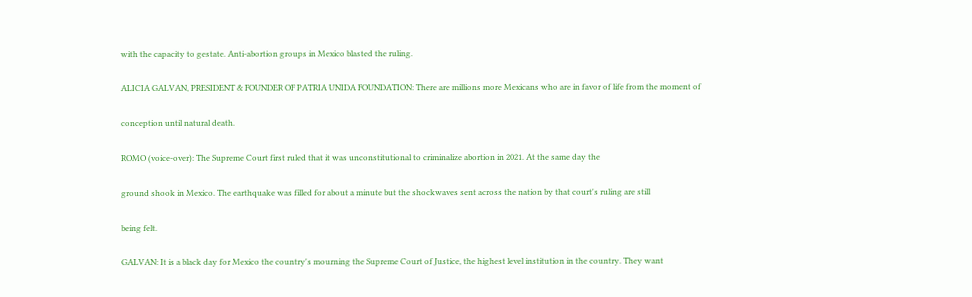with the capacity to gestate. Anti-abortion groups in Mexico blasted the ruling.

ALICIA GALVAN, PRESIDENT & FOUNDER OF PATRIA UNIDA FOUNDATION: There are millions more Mexicans who are in favor of life from the moment of

conception until natural death.

ROMO (voice-over): The Supreme Court first ruled that it was unconstitutional to criminalize abortion in 2021. At the same day the

ground shook in Mexico. The earthquake was filled for about a minute but the shockwaves sent across the nation by that court's ruling are still

being felt.

GALVAN: It is a black day for Mexico the country's mourning the Supreme Court of Justice, the highest level institution in the country. They want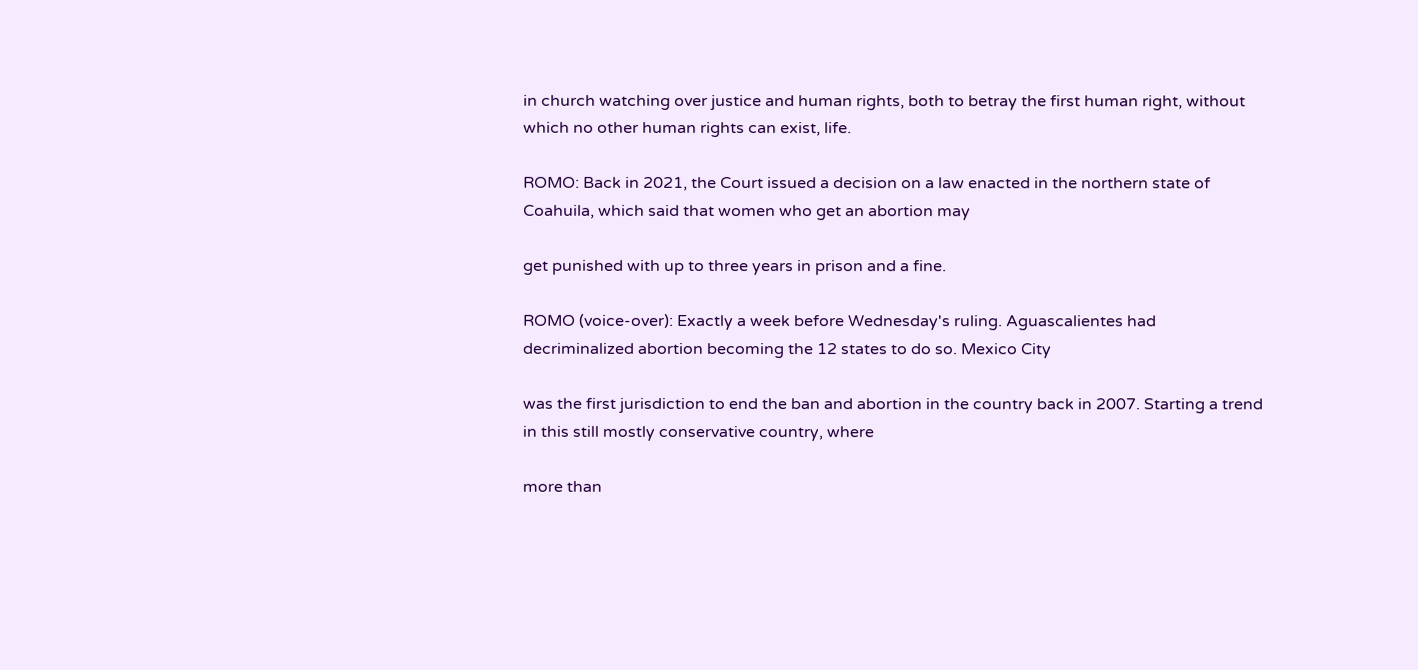in church watching over justice and human rights, both to betray the first human right, without which no other human rights can exist, life.

ROMO: Back in 2021, the Court issued a decision on a law enacted in the northern state of Coahuila, which said that women who get an abortion may

get punished with up to three years in prison and a fine.

ROMO (voice-over): Exactly a week before Wednesday's ruling. Aguascalientes had decriminalized abortion becoming the 12 states to do so. Mexico City

was the first jurisdiction to end the ban and abortion in the country back in 2007. Starting a trend in this still mostly conservative country, where

more than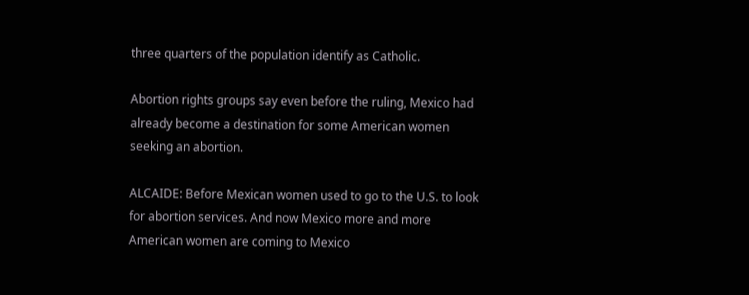three quarters of the population identify as Catholic.

Abortion rights groups say even before the ruling, Mexico had already become a destination for some American women seeking an abortion.

ALCAIDE: Before Mexican women used to go to the U.S. to look for abortion services. And now Mexico more and more American women are coming to Mexico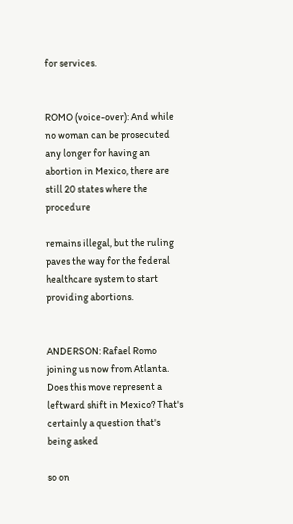for services.


ROMO (voice-over): And while no woman can be prosecuted any longer for having an abortion in Mexico, there are still 20 states where the procedure

remains illegal, but the ruling paves the way for the federal healthcare system to start providing abortions.


ANDERSON: Rafael Romo joining us now from Atlanta. Does this move represent a leftward shift in Mexico? That's certainly a question that's being asked

so on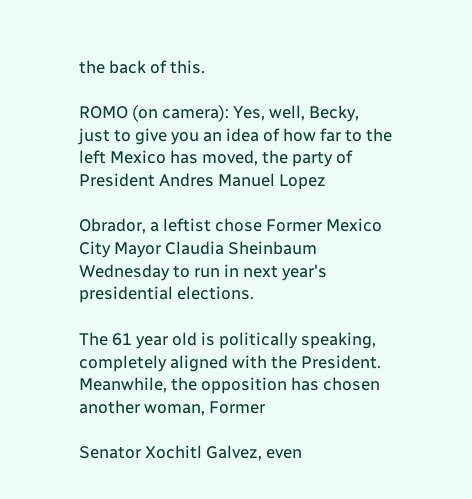the back of this.

ROMO (on camera): Yes, well, Becky, just to give you an idea of how far to the left Mexico has moved, the party of President Andres Manuel Lopez

Obrador, a leftist chose Former Mexico City Mayor Claudia Sheinbaum Wednesday to run in next year's presidential elections.

The 61 year old is politically speaking, completely aligned with the President. Meanwhile, the opposition has chosen another woman, Former

Senator Xochitl Galvez, even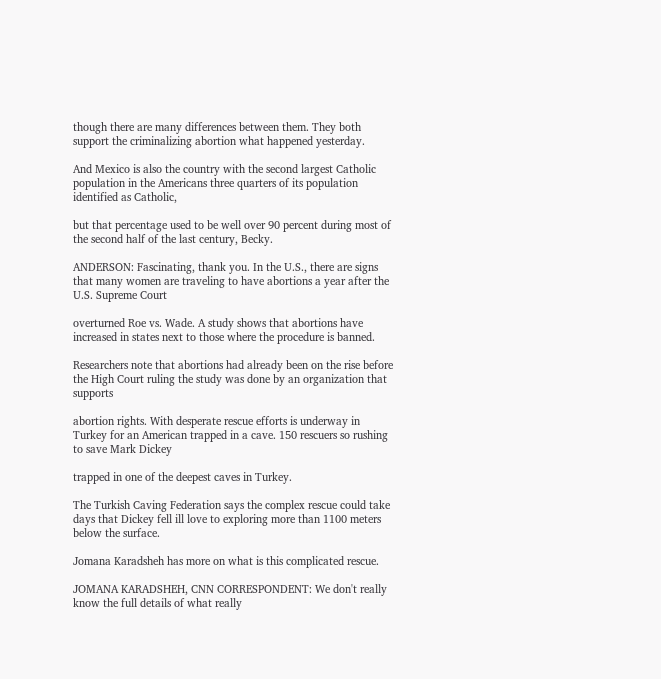though there are many differences between them. They both support the criminalizing abortion what happened yesterday.

And Mexico is also the country with the second largest Catholic population in the Americans three quarters of its population identified as Catholic,

but that percentage used to be well over 90 percent during most of the second half of the last century, Becky.

ANDERSON: Fascinating, thank you. In the U.S., there are signs that many women are traveling to have abortions a year after the U.S. Supreme Court

overturned Roe vs. Wade. A study shows that abortions have increased in states next to those where the procedure is banned.

Researchers note that abortions had already been on the rise before the High Court ruling the study was done by an organization that supports

abortion rights. With desperate rescue efforts is underway in Turkey for an American trapped in a cave. 150 rescuers so rushing to save Mark Dickey

trapped in one of the deepest caves in Turkey.

The Turkish Caving Federation says the complex rescue could take days that Dickey fell ill love to exploring more than 1100 meters below the surface.

Jomana Karadsheh has more on what is this complicated rescue.

JOMANA KARADSHEH, CNN CORRESPONDENT: We don't really know the full details of what really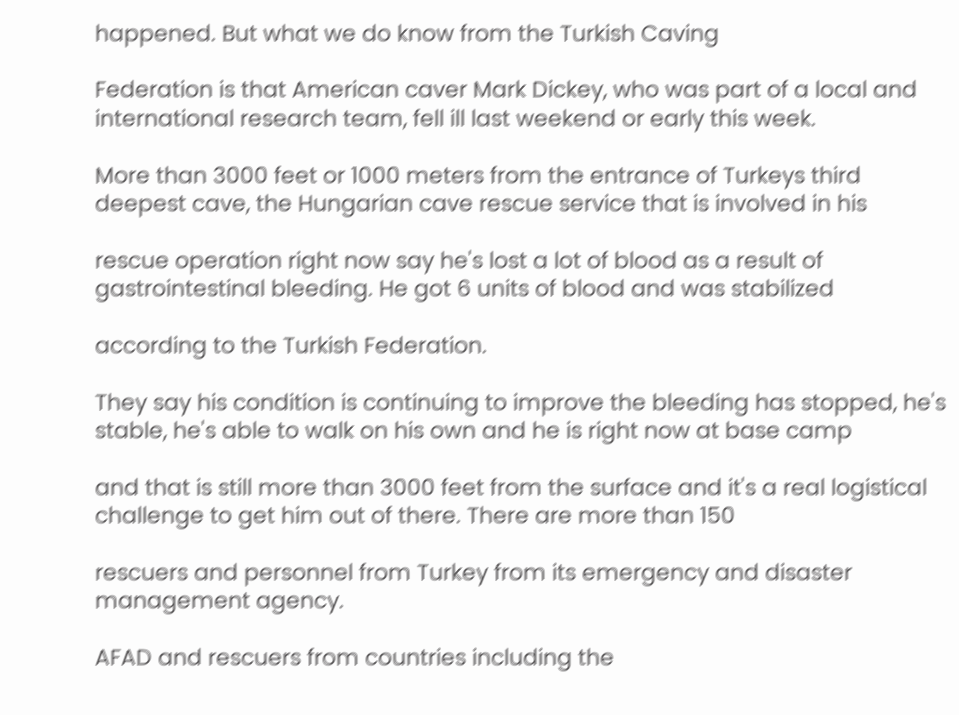happened. But what we do know from the Turkish Caving

Federation is that American caver Mark Dickey, who was part of a local and international research team, fell ill last weekend or early this week.

More than 3000 feet or 1000 meters from the entrance of Turkeys third deepest cave, the Hungarian cave rescue service that is involved in his

rescue operation right now say he's lost a lot of blood as a result of gastrointestinal bleeding. He got 6 units of blood and was stabilized

according to the Turkish Federation.

They say his condition is continuing to improve the bleeding has stopped, he's stable, he's able to walk on his own and he is right now at base camp

and that is still more than 3000 feet from the surface and it's a real logistical challenge to get him out of there. There are more than 150

rescuers and personnel from Turkey from its emergency and disaster management agency.

AFAD and rescuers from countries including the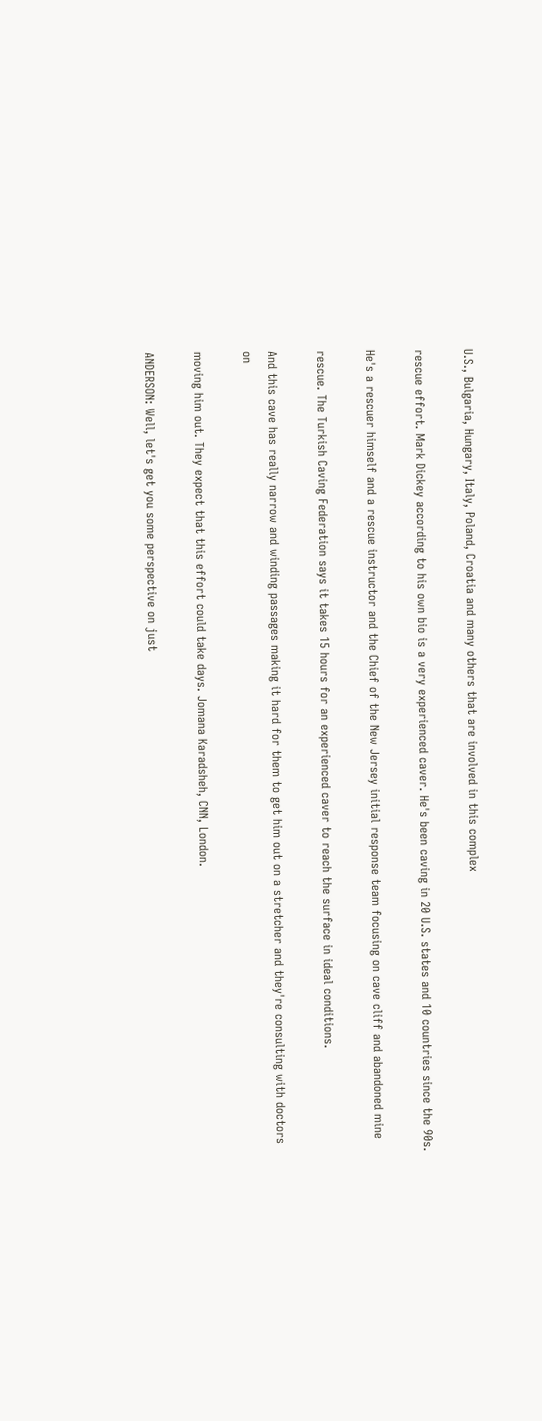U.S., Bulgaria, Hungary, Italy, Poland, Croatia and many others that are involved in this complex

rescue effort. Mark Dickey according to his own bio is a very experienced caver. He's been caving in 20 U.S. states and 10 countries since the 90s.

He's a rescuer himself and a rescue instructor and the Chief of the New Jersey initial response team focusing on cave cliff and abandoned mine

rescue. The Turkish Caving Federation says it takes 15 hours for an experienced caver to reach the surface in ideal conditions.

And this cave has really narrow and winding passages making it hard for them to get him out on a stretcher and they're consulting with doctors on

moving him out. They expect that this effort could take days. Jomana Karadsheh, CNN, London.

ANDERSON: Well, let's get you some perspective on just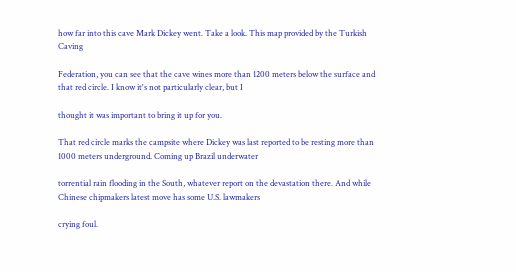how far into this cave Mark Dickey went. Take a look. This map provided by the Turkish Caving

Federation, you can see that the cave wines more than 1200 meters below the surface and that red circle. I know it's not particularly clear, but I

thought it was important to bring it up for you.

That red circle marks the campsite where Dickey was last reported to be resting more than 1000 meters underground. Coming up Brazil underwater

torrential rain flooding in the South, whatever report on the devastation there. And while Chinese chipmakers latest move has some U.S. lawmakers

crying foul.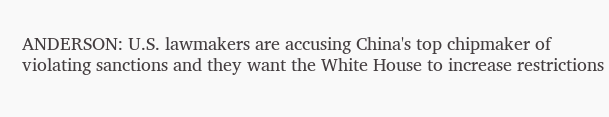ANDERSON: U.S. lawmakers are accusing China's top chipmaker of violating sanctions and they want the White House to increase restrictions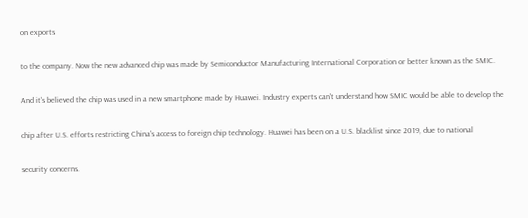on exports

to the company. Now the new advanced chip was made by Semiconductor Manufacturing International Corporation or better known as the SMIC.

And it's believed the chip was used in a new smartphone made by Huawei. Industry experts can't understand how SMIC would be able to develop the

chip after U.S. efforts restricting China's access to foreign chip technology. Huawei has been on a U.S. blacklist since 2019, due to national

security concerns.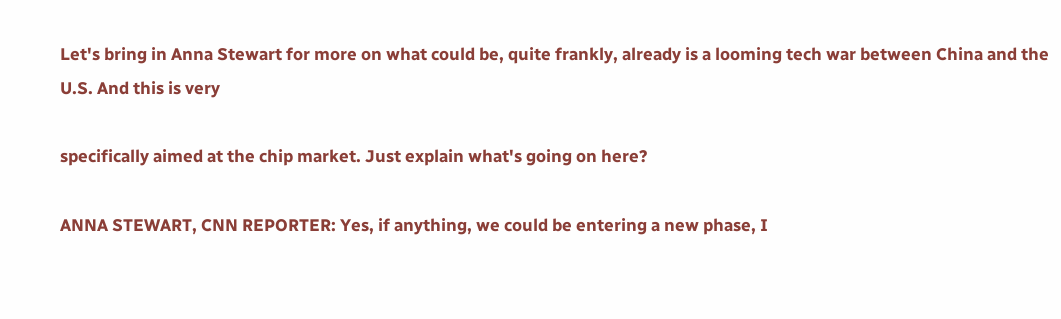Let's bring in Anna Stewart for more on what could be, quite frankly, already is a looming tech war between China and the U.S. And this is very

specifically aimed at the chip market. Just explain what's going on here?

ANNA STEWART, CNN REPORTER: Yes, if anything, we could be entering a new phase, I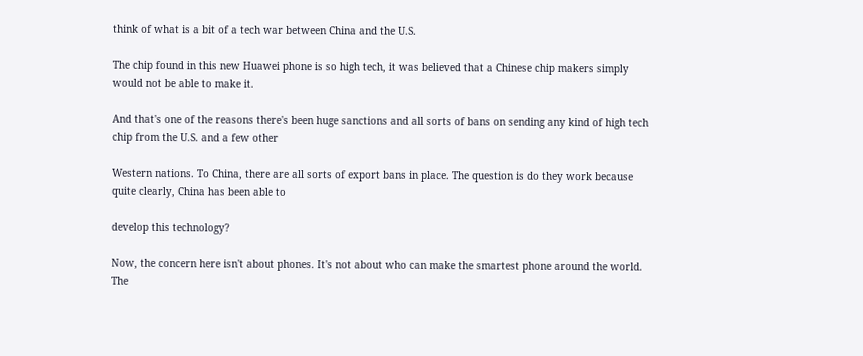think of what is a bit of a tech war between China and the U.S.

The chip found in this new Huawei phone is so high tech, it was believed that a Chinese chip makers simply would not be able to make it.

And that's one of the reasons there's been huge sanctions and all sorts of bans on sending any kind of high tech chip from the U.S. and a few other

Western nations. To China, there are all sorts of export bans in place. The question is do they work because quite clearly, China has been able to

develop this technology?

Now, the concern here isn't about phones. It's not about who can make the smartest phone around the world. The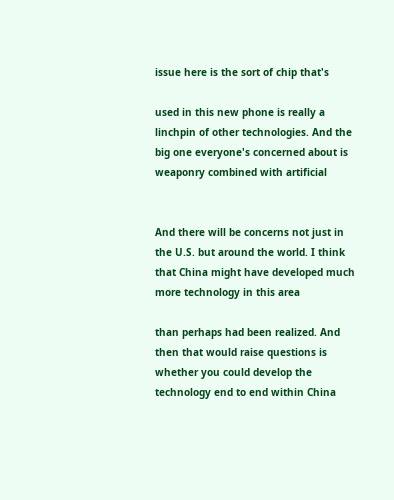issue here is the sort of chip that's

used in this new phone is really a linchpin of other technologies. And the big one everyone's concerned about is weaponry combined with artificial


And there will be concerns not just in the U.S. but around the world. I think that China might have developed much more technology in this area

than perhaps had been realized. And then that would raise questions is whether you could develop the technology end to end within China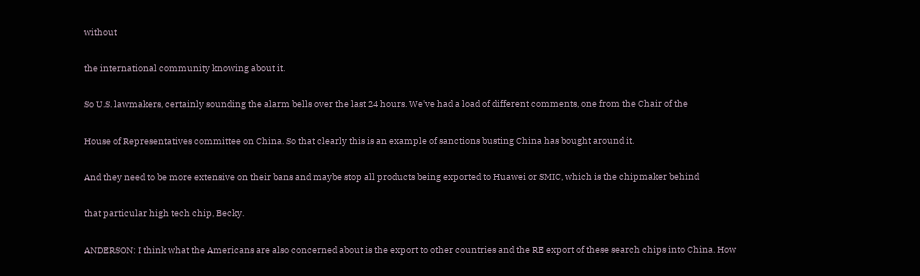without

the international community knowing about it.

So U.S. lawmakers, certainly sounding the alarm bells over the last 24 hours. We've had a load of different comments, one from the Chair of the

House of Representatives committee on China. So that clearly this is an example of sanctions busting China has bought around it.

And they need to be more extensive on their bans and maybe stop all products being exported to Huawei or SMIC, which is the chipmaker behind

that particular high tech chip, Becky.

ANDERSON: I think what the Americans are also concerned about is the export to other countries and the RE export of these search chips into China. How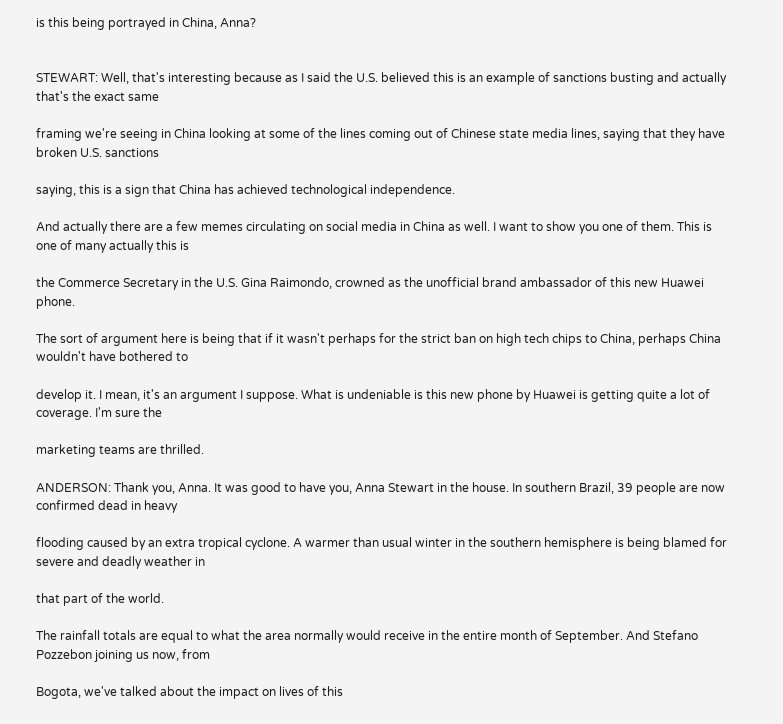is this being portrayed in China, Anna?


STEWART: Well, that's interesting because as I said the U.S. believed this is an example of sanctions busting and actually that's the exact same

framing we're seeing in China looking at some of the lines coming out of Chinese state media lines, saying that they have broken U.S. sanctions

saying, this is a sign that China has achieved technological independence.

And actually there are a few memes circulating on social media in China as well. I want to show you one of them. This is one of many actually this is

the Commerce Secretary in the U.S. Gina Raimondo, crowned as the unofficial brand ambassador of this new Huawei phone.

The sort of argument here is being that if it wasn't perhaps for the strict ban on high tech chips to China, perhaps China wouldn't have bothered to

develop it. I mean, it's an argument I suppose. What is undeniable is this new phone by Huawei is getting quite a lot of coverage. I'm sure the

marketing teams are thrilled.

ANDERSON: Thank you, Anna. It was good to have you, Anna Stewart in the house. In southern Brazil, 39 people are now confirmed dead in heavy

flooding caused by an extra tropical cyclone. A warmer than usual winter in the southern hemisphere is being blamed for severe and deadly weather in

that part of the world.

The rainfall totals are equal to what the area normally would receive in the entire month of September. And Stefano Pozzebon joining us now, from

Bogota, we've talked about the impact on lives of this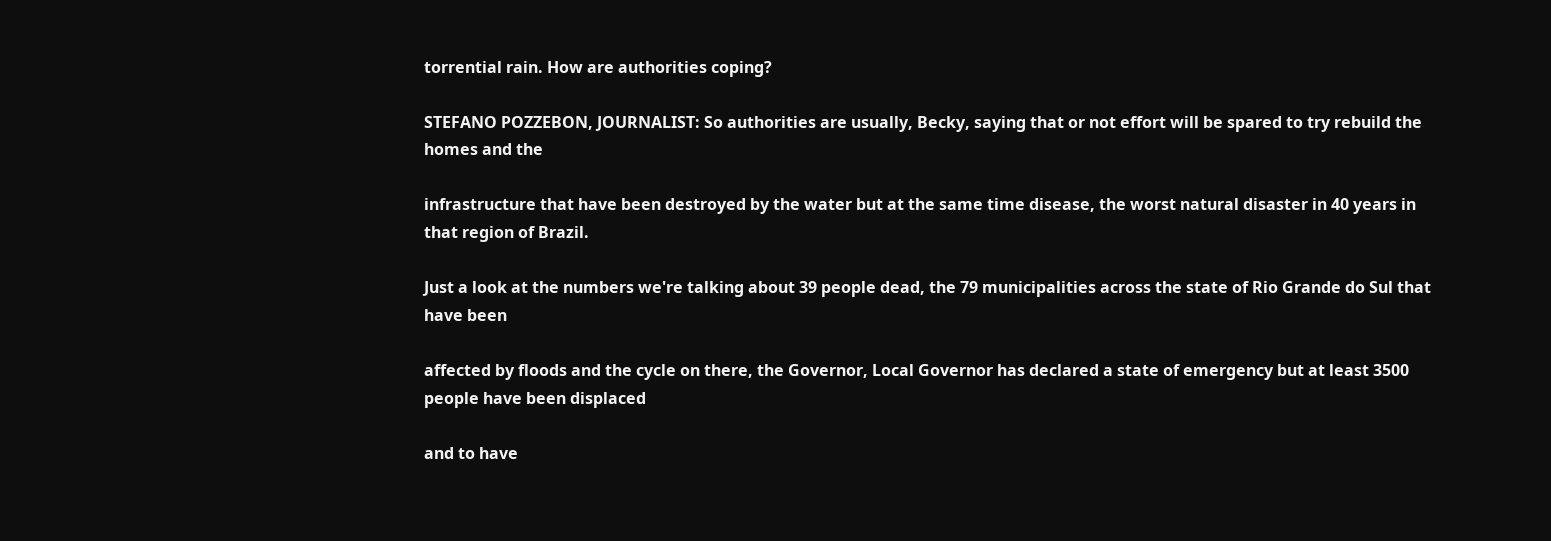torrential rain. How are authorities coping?

STEFANO POZZEBON, JOURNALIST: So authorities are usually, Becky, saying that or not effort will be spared to try rebuild the homes and the

infrastructure that have been destroyed by the water but at the same time disease, the worst natural disaster in 40 years in that region of Brazil.

Just a look at the numbers we're talking about 39 people dead, the 79 municipalities across the state of Rio Grande do Sul that have been

affected by floods and the cycle on there, the Governor, Local Governor has declared a state of emergency but at least 3500 people have been displaced

and to have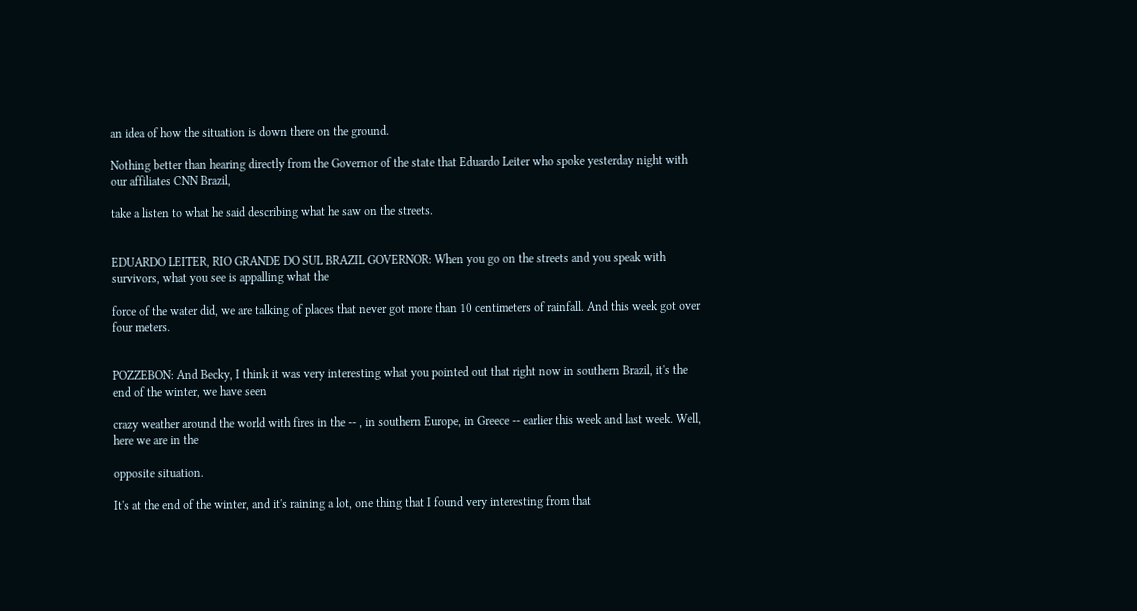an idea of how the situation is down there on the ground.

Nothing better than hearing directly from the Governor of the state that Eduardo Leiter who spoke yesterday night with our affiliates CNN Brazil,

take a listen to what he said describing what he saw on the streets.


EDUARDO LEITER, RIO GRANDE DO SUL BRAZIL GOVERNOR: When you go on the streets and you speak with survivors, what you see is appalling what the

force of the water did, we are talking of places that never got more than 10 centimeters of rainfall. And this week got over four meters.


POZZEBON: And Becky, I think it was very interesting what you pointed out that right now in southern Brazil, it's the end of the winter, we have seen

crazy weather around the world with fires in the -- , in southern Europe, in Greece -- earlier this week and last week. Well, here we are in the

opposite situation.

It's at the end of the winter, and it's raining a lot, one thing that I found very interesting from that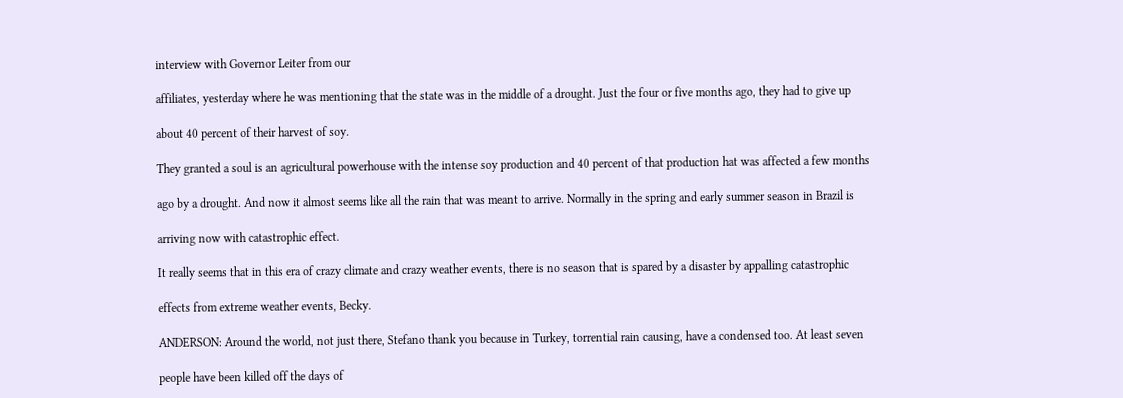interview with Governor Leiter from our

affiliates, yesterday where he was mentioning that the state was in the middle of a drought. Just the four or five months ago, they had to give up

about 40 percent of their harvest of soy.

They granted a soul is an agricultural powerhouse with the intense soy production and 40 percent of that production hat was affected a few months

ago by a drought. And now it almost seems like all the rain that was meant to arrive. Normally in the spring and early summer season in Brazil is

arriving now with catastrophic effect.

It really seems that in this era of crazy climate and crazy weather events, there is no season that is spared by a disaster by appalling catastrophic

effects from extreme weather events, Becky.

ANDERSON: Around the world, not just there, Stefano thank you because in Turkey, torrential rain causing, have a condensed too. At least seven

people have been killed off the days of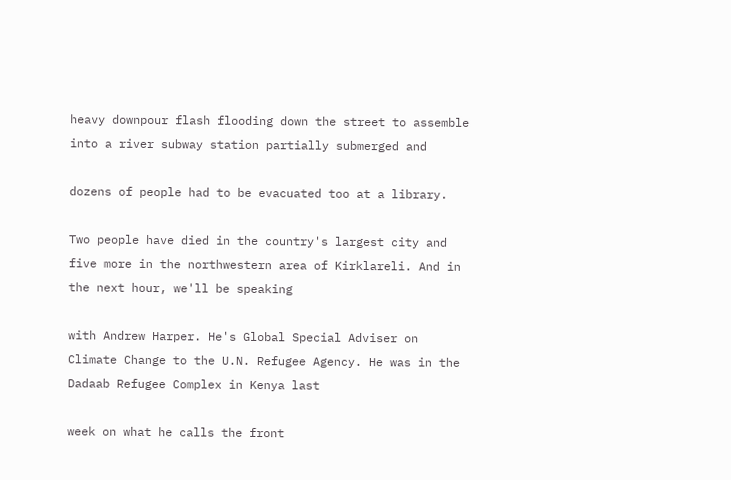heavy downpour flash flooding down the street to assemble into a river subway station partially submerged and

dozens of people had to be evacuated too at a library.

Two people have died in the country's largest city and five more in the northwestern area of Kirklareli. And in the next hour, we'll be speaking

with Andrew Harper. He's Global Special Adviser on Climate Change to the U.N. Refugee Agency. He was in the Dadaab Refugee Complex in Kenya last

week on what he calls the front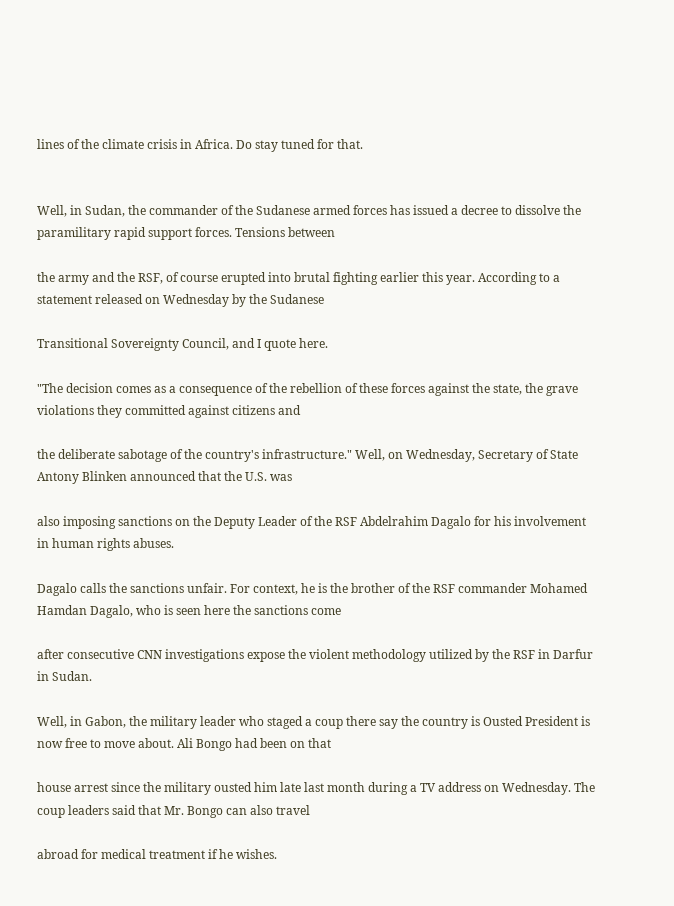lines of the climate crisis in Africa. Do stay tuned for that.


Well, in Sudan, the commander of the Sudanese armed forces has issued a decree to dissolve the paramilitary rapid support forces. Tensions between

the army and the RSF, of course erupted into brutal fighting earlier this year. According to a statement released on Wednesday by the Sudanese

Transitional Sovereignty Council, and I quote here.

"The decision comes as a consequence of the rebellion of these forces against the state, the grave violations they committed against citizens and

the deliberate sabotage of the country's infrastructure." Well, on Wednesday, Secretary of State Antony Blinken announced that the U.S. was

also imposing sanctions on the Deputy Leader of the RSF Abdelrahim Dagalo for his involvement in human rights abuses.

Dagalo calls the sanctions unfair. For context, he is the brother of the RSF commander Mohamed Hamdan Dagalo, who is seen here the sanctions come

after consecutive CNN investigations expose the violent methodology utilized by the RSF in Darfur in Sudan.

Well, in Gabon, the military leader who staged a coup there say the country is Ousted President is now free to move about. Ali Bongo had been on that

house arrest since the military ousted him late last month during a TV address on Wednesday. The coup leaders said that Mr. Bongo can also travel

abroad for medical treatment if he wishes.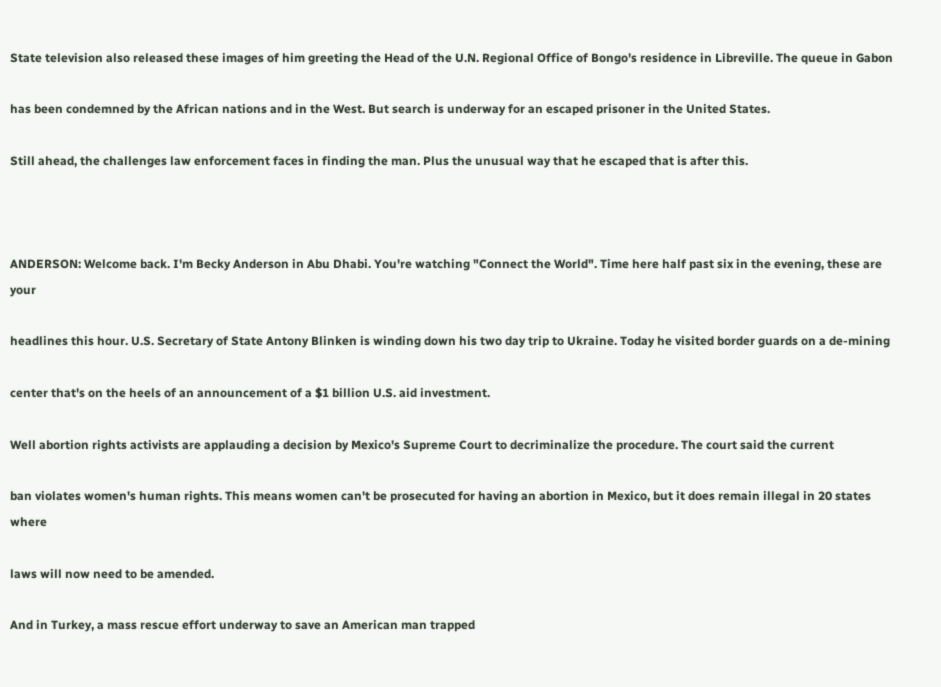State television also released these images of him greeting the Head of the U.N. Regional Office of Bongo's residence in Libreville. The queue in Gabon

has been condemned by the African nations and in the West. But search is underway for an escaped prisoner in the United States.

Still ahead, the challenges law enforcement faces in finding the man. Plus the unusual way that he escaped that is after this.



ANDERSON: Welcome back. I'm Becky Anderson in Abu Dhabi. You're watching "Connect the World". Time here half past six in the evening, these are your

headlines this hour. U.S. Secretary of State Antony Blinken is winding down his two day trip to Ukraine. Today he visited border guards on a de-mining

center that's on the heels of an announcement of a $1 billion U.S. aid investment.

Well abortion rights activists are applauding a decision by Mexico's Supreme Court to decriminalize the procedure. The court said the current

ban violates women's human rights. This means women can't be prosecuted for having an abortion in Mexico, but it does remain illegal in 20 states where

laws will now need to be amended.

And in Turkey, a mass rescue effort underway to save an American man trapped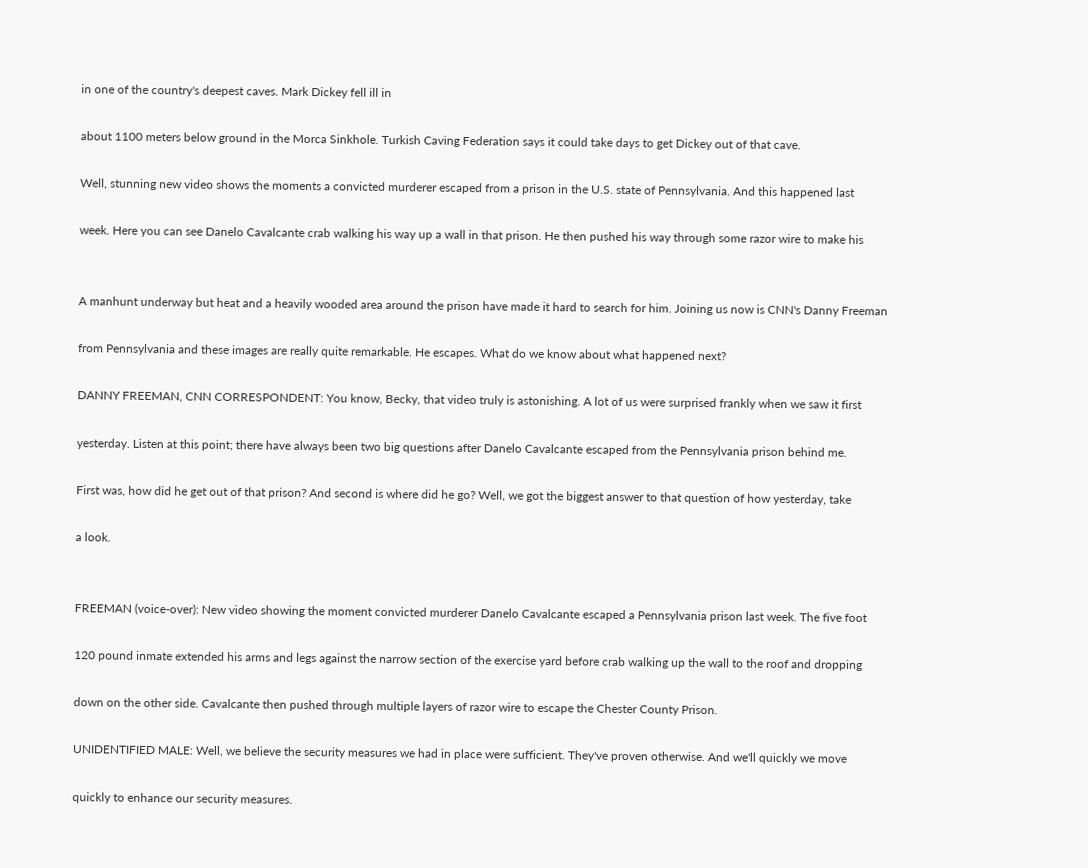in one of the country's deepest caves. Mark Dickey fell ill in

about 1100 meters below ground in the Morca Sinkhole. Turkish Caving Federation says it could take days to get Dickey out of that cave.

Well, stunning new video shows the moments a convicted murderer escaped from a prison in the U.S. state of Pennsylvania. And this happened last

week. Here you can see Danelo Cavalcante crab walking his way up a wall in that prison. He then pushed his way through some razor wire to make his


A manhunt underway but heat and a heavily wooded area around the prison have made it hard to search for him. Joining us now is CNN's Danny Freeman

from Pennsylvania and these images are really quite remarkable. He escapes. What do we know about what happened next?

DANNY FREEMAN, CNN CORRESPONDENT: You know, Becky, that video truly is astonishing. A lot of us were surprised frankly when we saw it first

yesterday. Listen at this point; there have always been two big questions after Danelo Cavalcante escaped from the Pennsylvania prison behind me.

First was, how did he get out of that prison? And second is where did he go? Well, we got the biggest answer to that question of how yesterday, take

a look.


FREEMAN (voice-over): New video showing the moment convicted murderer Danelo Cavalcante escaped a Pennsylvania prison last week. The five foot

120 pound inmate extended his arms and legs against the narrow section of the exercise yard before crab walking up the wall to the roof and dropping

down on the other side. Cavalcante then pushed through multiple layers of razor wire to escape the Chester County Prison.

UNIDENTIFIED MALE: Well, we believe the security measures we had in place were sufficient. They've proven otherwise. And we'll quickly we move

quickly to enhance our security measures.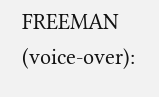FREEMAN (voice-over):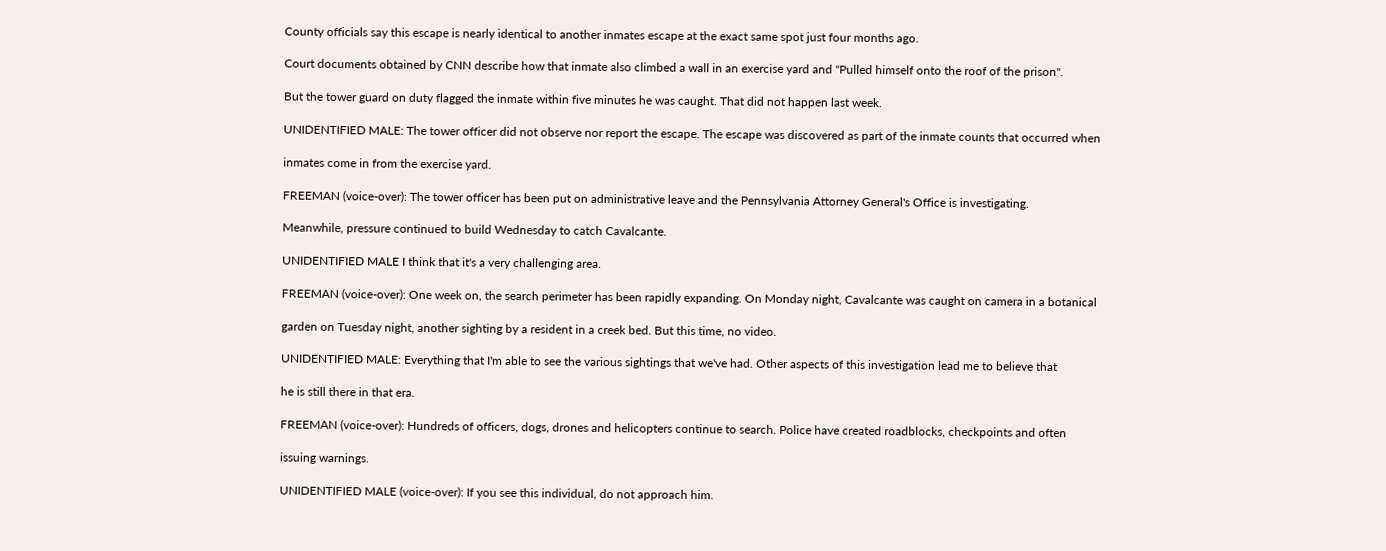County officials say this escape is nearly identical to another inmates escape at the exact same spot just four months ago.

Court documents obtained by CNN describe how that inmate also climbed a wall in an exercise yard and "Pulled himself onto the roof of the prison".

But the tower guard on duty flagged the inmate within five minutes he was caught. That did not happen last week.

UNIDENTIFIED MALE: The tower officer did not observe nor report the escape. The escape was discovered as part of the inmate counts that occurred when

inmates come in from the exercise yard.

FREEMAN (voice-over): The tower officer has been put on administrative leave and the Pennsylvania Attorney General's Office is investigating.

Meanwhile, pressure continued to build Wednesday to catch Cavalcante.

UNIDENTIFIED MALE I think that it's a very challenging area.

FREEMAN (voice-over): One week on, the search perimeter has been rapidly expanding. On Monday night, Cavalcante was caught on camera in a botanical

garden on Tuesday night, another sighting by a resident in a creek bed. But this time, no video.

UNIDENTIFIED MALE: Everything that I'm able to see the various sightings that we've had. Other aspects of this investigation lead me to believe that

he is still there in that era.

FREEMAN (voice-over): Hundreds of officers, dogs, drones and helicopters continue to search. Police have created roadblocks, checkpoints and often

issuing warnings.

UNIDENTIFIED MALE (voice-over): If you see this individual, do not approach him.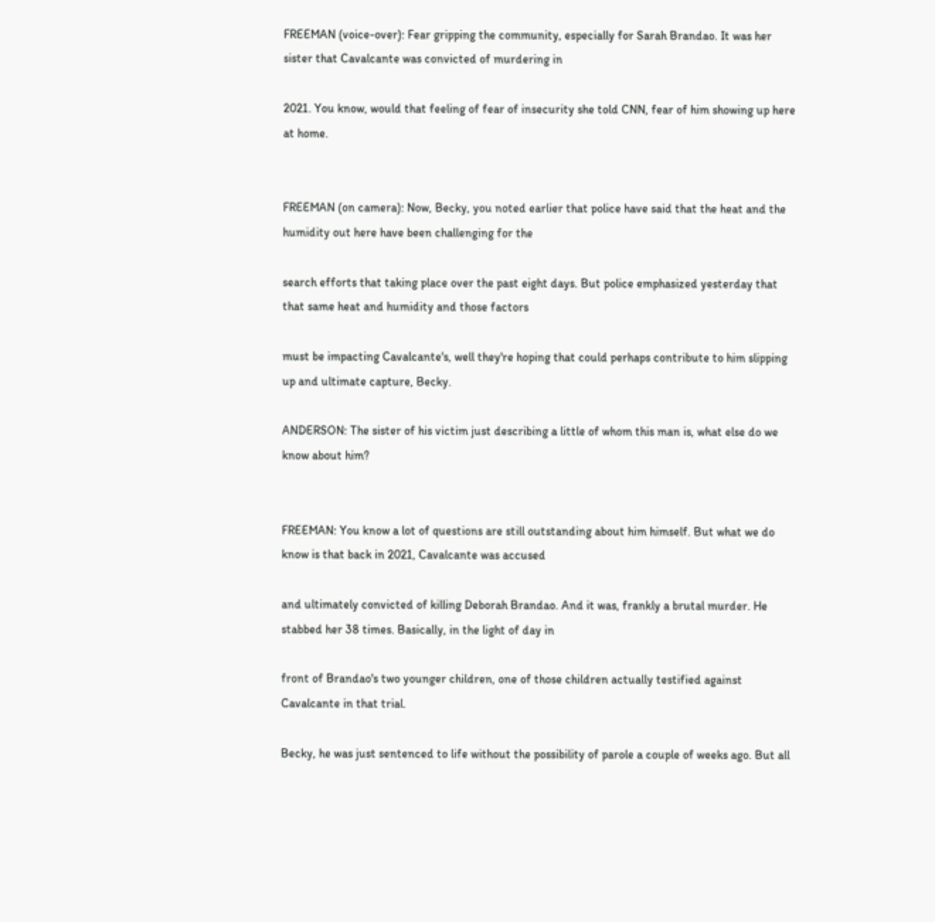FREEMAN (voice-over): Fear gripping the community, especially for Sarah Brandao. It was her sister that Cavalcante was convicted of murdering in

2021. You know, would that feeling of fear of insecurity she told CNN, fear of him showing up here at home.


FREEMAN (on camera): Now, Becky, you noted earlier that police have said that the heat and the humidity out here have been challenging for the

search efforts that taking place over the past eight days. But police emphasized yesterday that that same heat and humidity and those factors

must be impacting Cavalcante's, well they're hoping that could perhaps contribute to him slipping up and ultimate capture, Becky.

ANDERSON: The sister of his victim just describing a little of whom this man is, what else do we know about him?


FREEMAN: You know a lot of questions are still outstanding about him himself. But what we do know is that back in 2021, Cavalcante was accused

and ultimately convicted of killing Deborah Brandao. And it was, frankly a brutal murder. He stabbed her 38 times. Basically, in the light of day in

front of Brandao's two younger children, one of those children actually testified against Cavalcante in that trial.

Becky, he was just sentenced to life without the possibility of parole a couple of weeks ago. But all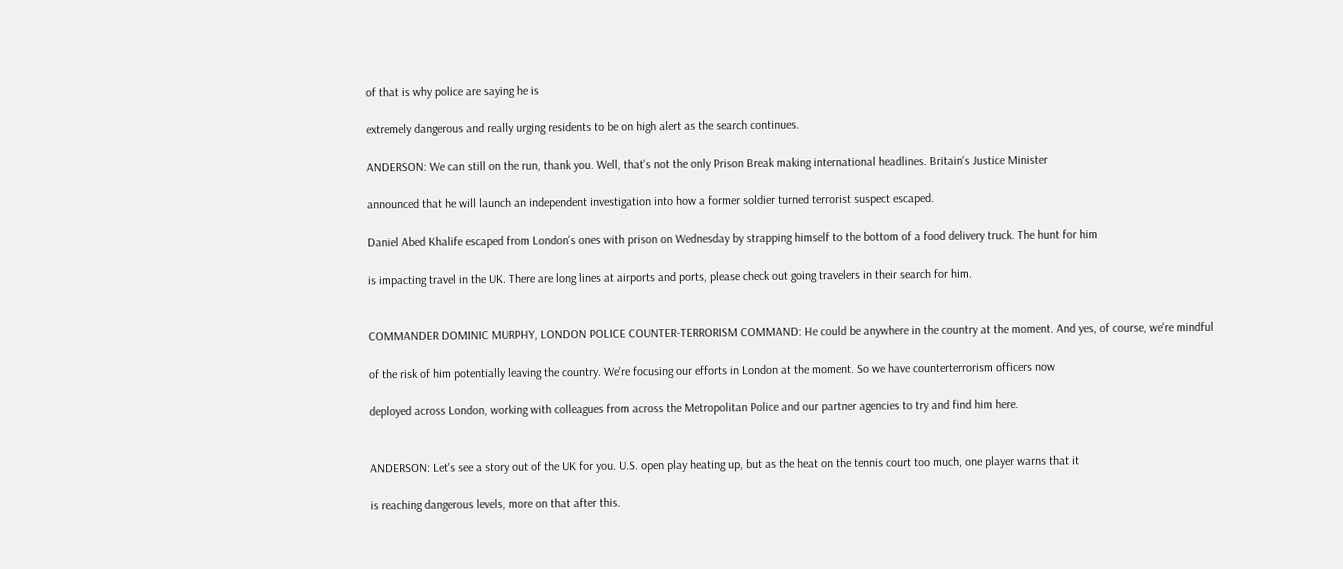of that is why police are saying he is

extremely dangerous and really urging residents to be on high alert as the search continues.

ANDERSON: We can still on the run, thank you. Well, that's not the only Prison Break making international headlines. Britain's Justice Minister

announced that he will launch an independent investigation into how a former soldier turned terrorist suspect escaped.

Daniel Abed Khalife escaped from London's ones with prison on Wednesday by strapping himself to the bottom of a food delivery truck. The hunt for him

is impacting travel in the UK. There are long lines at airports and ports, please check out going travelers in their search for him.


COMMANDER DOMINIC MURPHY, LONDON POLICE COUNTER-TERRORISM COMMAND: He could be anywhere in the country at the moment. And yes, of course, we're mindful

of the risk of him potentially leaving the country. We're focusing our efforts in London at the moment. So we have counterterrorism officers now

deployed across London, working with colleagues from across the Metropolitan Police and our partner agencies to try and find him here.


ANDERSON: Let's see a story out of the UK for you. U.S. open play heating up, but as the heat on the tennis court too much, one player warns that it

is reaching dangerous levels, more on that after this.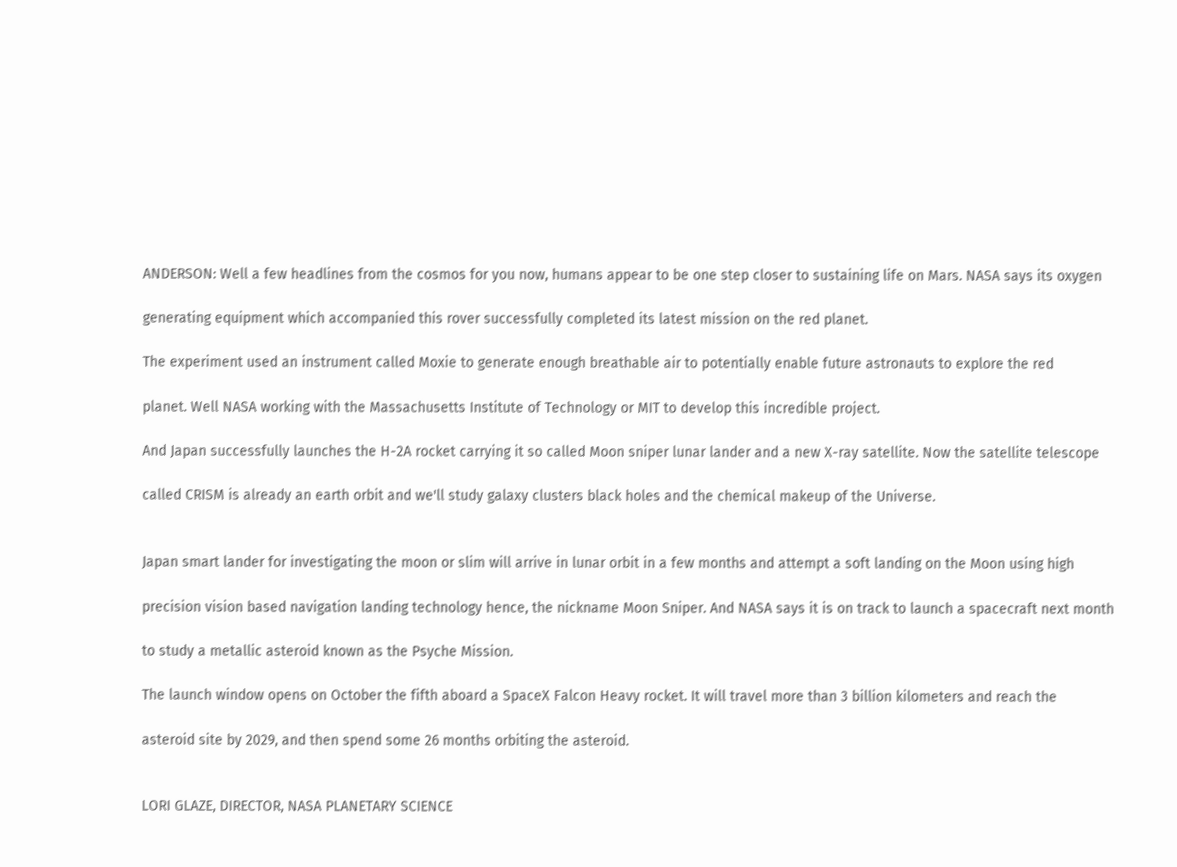ANDERSON: Well a few headlines from the cosmos for you now, humans appear to be one step closer to sustaining life on Mars. NASA says its oxygen

generating equipment which accompanied this rover successfully completed its latest mission on the red planet.

The experiment used an instrument called Moxie to generate enough breathable air to potentially enable future astronauts to explore the red

planet. Well NASA working with the Massachusetts Institute of Technology or MIT to develop this incredible project.

And Japan successfully launches the H-2A rocket carrying it so called Moon sniper lunar lander and a new X-ray satellite. Now the satellite telescope

called CRISM is already an earth orbit and we'll study galaxy clusters black holes and the chemical makeup of the Universe.


Japan smart lander for investigating the moon or slim will arrive in lunar orbit in a few months and attempt a soft landing on the Moon using high

precision vision based navigation landing technology hence, the nickname Moon Sniper. And NASA says it is on track to launch a spacecraft next month

to study a metallic asteroid known as the Psyche Mission.

The launch window opens on October the fifth aboard a SpaceX Falcon Heavy rocket. It will travel more than 3 billion kilometers and reach the

asteroid site by 2029, and then spend some 26 months orbiting the asteroid.


LORI GLAZE, DIRECTOR, NASA PLANETARY SCIENCE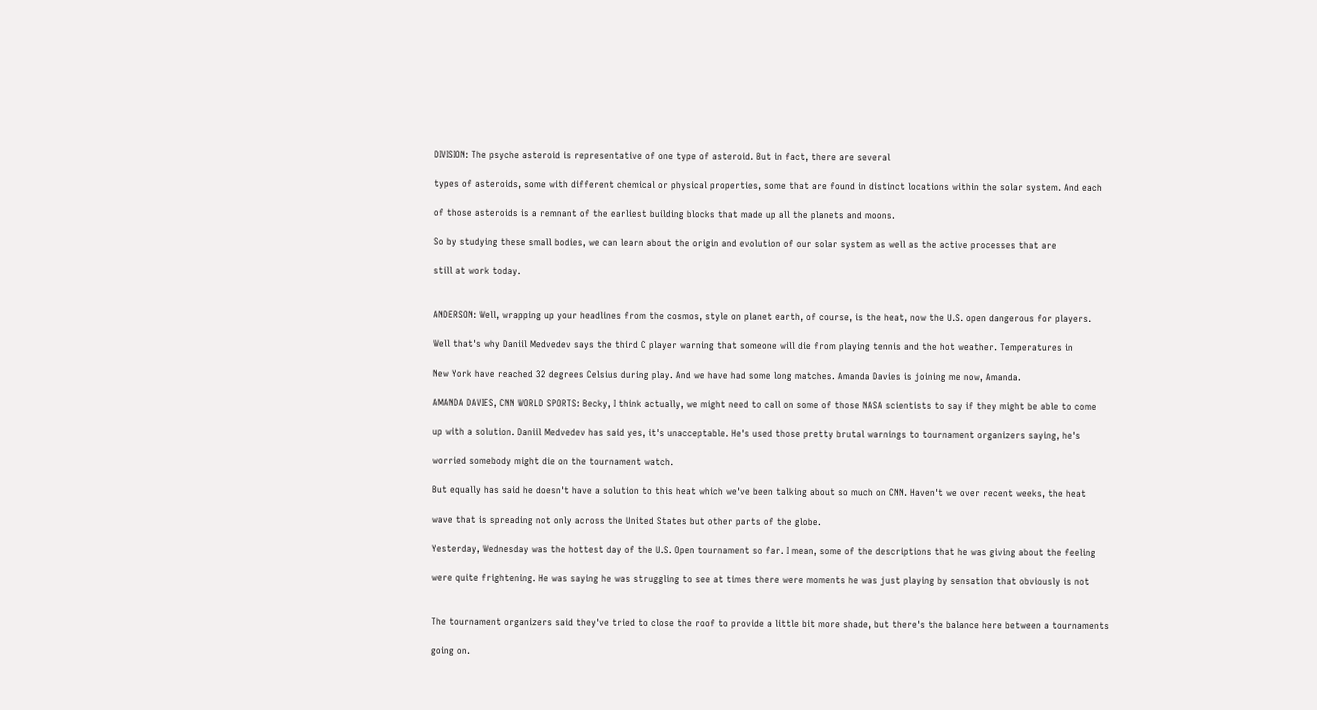DIVISION: The psyche asteroid is representative of one type of asteroid. But in fact, there are several

types of asteroids, some with different chemical or physical properties, some that are found in distinct locations within the solar system. And each

of those asteroids is a remnant of the earliest building blocks that made up all the planets and moons.

So by studying these small bodies, we can learn about the origin and evolution of our solar system as well as the active processes that are

still at work today.


ANDERSON: Well, wrapping up your headlines from the cosmos, style on planet earth, of course, is the heat, now the U.S. open dangerous for players.

Well that's why Daniil Medvedev says the third C player warning that someone will die from playing tennis and the hot weather. Temperatures in

New York have reached 32 degrees Celsius during play. And we have had some long matches. Amanda Davies is joining me now, Amanda.

AMANDA DAVIES, CNN WORLD SPORTS: Becky, I think actually, we might need to call on some of those NASA scientists to say if they might be able to come

up with a solution. Daniil Medvedev has said yes, it's unacceptable. He's used those pretty brutal warnings to tournament organizers saying, he's

worried somebody might die on the tournament watch.

But equally has said he doesn't have a solution to this heat which we've been talking about so much on CNN. Haven't we over recent weeks, the heat

wave that is spreading not only across the United States but other parts of the globe.

Yesterday, Wednesday was the hottest day of the U.S. Open tournament so far. I mean, some of the descriptions that he was giving about the feeling

were quite frightening. He was saying he was struggling to see at times there were moments he was just playing by sensation that obviously is not


The tournament organizers said they've tried to close the roof to provide a little bit more shade, but there's the balance here between a tournaments

going on.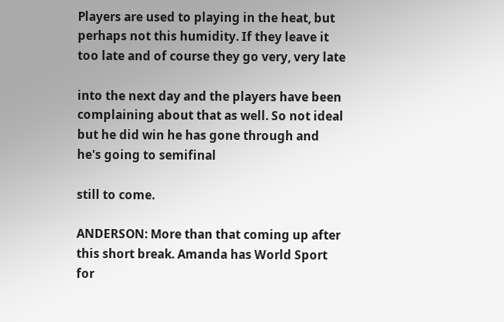Players are used to playing in the heat, but perhaps not this humidity. If they leave it too late and of course they go very, very late

into the next day and the players have been complaining about that as well. So not ideal but he did win he has gone through and he's going to semifinal

still to come.

ANDERSON: More than that coming up after this short break. Amanda has World Sport for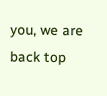you, we are back top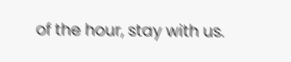of the hour, stay with us.